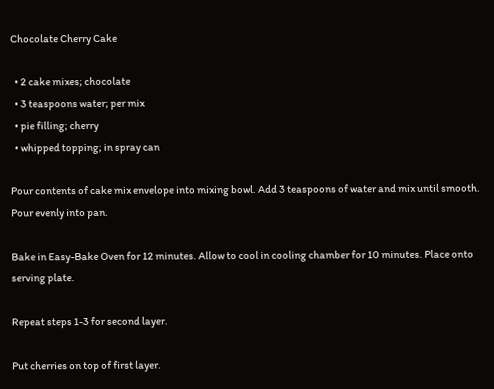Chocolate Cherry Cake

  • 2 cake mixes; chocolate
  • 3 teaspoons water; per mix
  • pie filling; cherry
  • whipped topping; in spray can

Pour contents of cake mix envelope into mixing bowl. Add 3 teaspoons of water and mix until smooth. Pour evenly into pan.

Bake in Easy-Bake Oven for 12 minutes. Allow to cool in cooling chamber for 10 minutes. Place onto serving plate.

Repeat steps 1-3 for second layer.

Put cherries on top of first layer.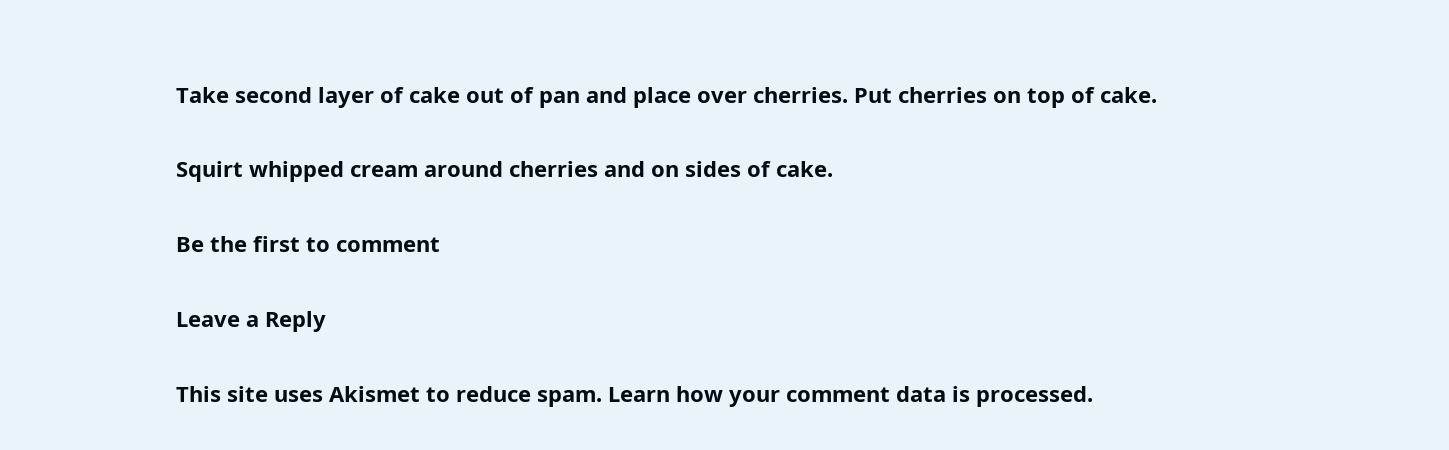Take second layer of cake out of pan and place over cherries. Put cherries on top of cake.

Squirt whipped cream around cherries and on sides of cake.

Be the first to comment

Leave a Reply

This site uses Akismet to reduce spam. Learn how your comment data is processed.